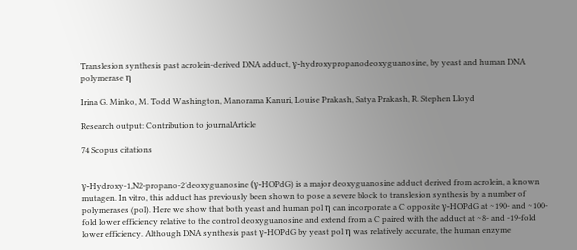Translesion synthesis past acrolein-derived DNA adduct, γ-hydroxypropanodeoxyguanosine, by yeast and human DNA polymerase η

Irina G. Minko, M. Todd Washington, Manorama Kanuri, Louise Prakash, Satya Prakash, R. Stephen Lloyd

Research output: Contribution to journalArticle

74 Scopus citations


γ-Hydroxy-1,N2-propano-2′deoxyguanosine (γ-HOPdG) is a major deoxyguanosine adduct derived from acrolein, a known mutagen. In vitro, this adduct has previously been shown to pose a severe block to translesion synthesis by a number of polymerases (pol). Here we show that both yeast and human pol η can incorporate a C opposite γ-HOPdG at ∼190- and ∼100-fold lower efficiency relative to the control deoxyguanosine and extend from a C paired with the adduct at ∼8- and -19-fold lower efficiency. Although DNA synthesis past γ-HOPdG by yeast pol η was relatively accurate, the human enzyme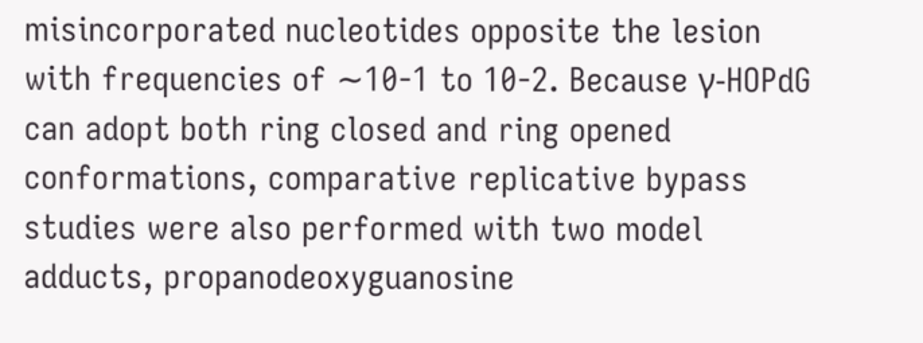misincorporated nucleotides opposite the lesion with frequencies of ∼10-1 to 10-2. Because γ-HOPdG can adopt both ring closed and ring opened conformations, comparative replicative bypass studies were also performed with two model adducts, propanodeoxyguanosine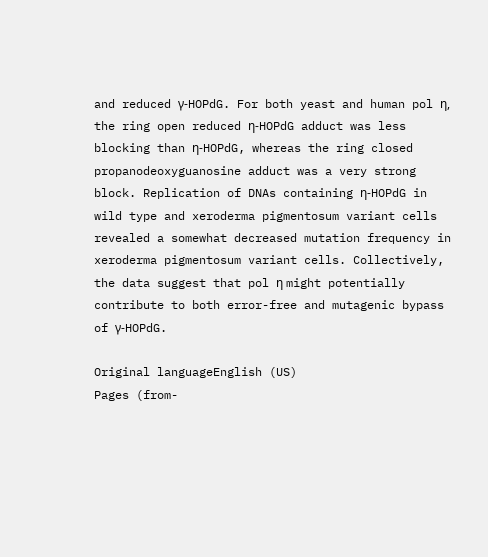and reduced γ-HOPdG. For both yeast and human pol η, the ring open reduced η-HOPdG adduct was less blocking than η-HOPdG, whereas the ring closed propanodeoxyguanosine adduct was a very strong block. Replication of DNAs containing η-HOPdG in wild type and xeroderma pigmentosum variant cells revealed a somewhat decreased mutation frequency in xeroderma pigmentosum variant cells. Collectively, the data suggest that pol η might potentially contribute to both error-free and mutagenic bypass of γ-HOPdG.

Original languageEnglish (US)
Pages (from-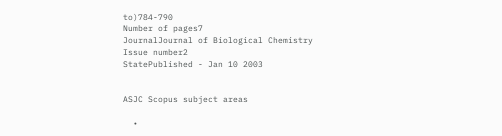to)784-790
Number of pages7
JournalJournal of Biological Chemistry
Issue number2
StatePublished - Jan 10 2003


ASJC Scopus subject areas

  •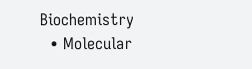Biochemistry
  • Molecular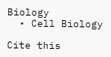Biology
  • Cell Biology

Cite this